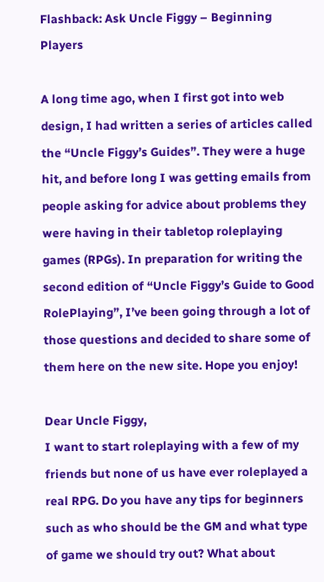Flashback: Ask Uncle Figgy – Beginning Players

A long time ago, when I first got into web design, I had written a series of articles called the “Uncle Figgy’s Guides”. They were a huge hit, and before long I was getting emails from people asking for advice about problems they were having in their tabletop roleplaying games (RPGs). In preparation for writing the second edition of “Uncle Figgy’s Guide to Good RolePlaying”, I’ve been going through a lot of those questions and decided to share some of them here on the new site. Hope you enjoy!

Dear Uncle Figgy,
I want to start roleplaying with a few of my friends but none of us have ever roleplayed a real RPG. Do you have any tips for beginners such as who should be the GM and what type of game we should try out? What about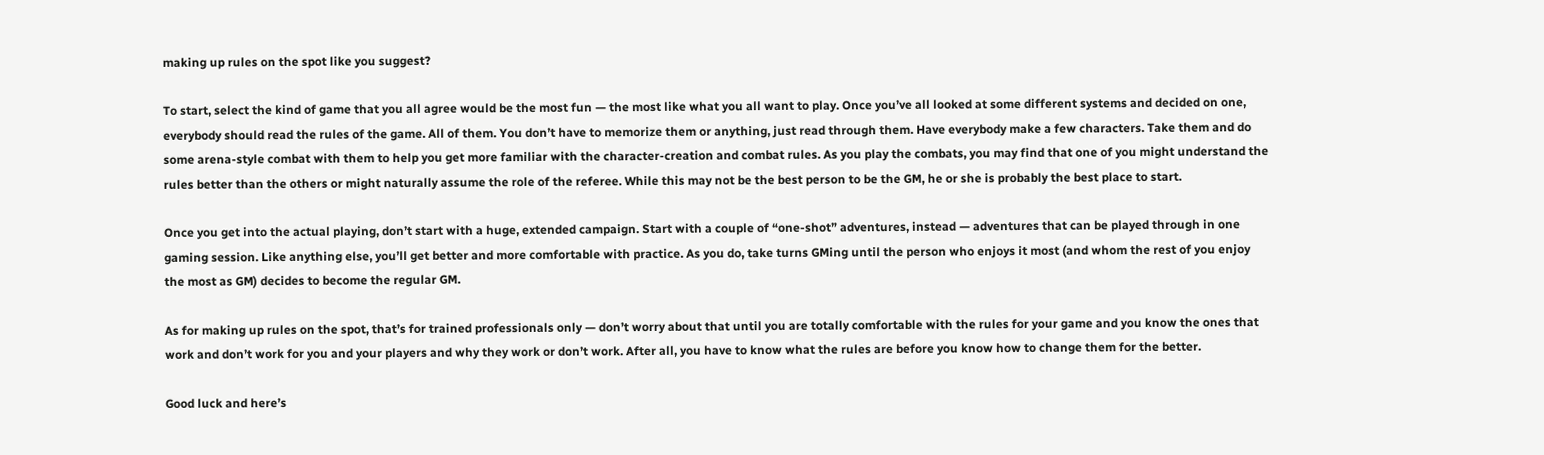making up rules on the spot like you suggest?

To start, select the kind of game that you all agree would be the most fun — the most like what you all want to play. Once you’ve all looked at some different systems and decided on one, everybody should read the rules of the game. All of them. You don’t have to memorize them or anything, just read through them. Have everybody make a few characters. Take them and do some arena-style combat with them to help you get more familiar with the character-creation and combat rules. As you play the combats, you may find that one of you might understand the rules better than the others or might naturally assume the role of the referee. While this may not be the best person to be the GM, he or she is probably the best place to start.

Once you get into the actual playing, don’t start with a huge, extended campaign. Start with a couple of “one-shot” adventures, instead — adventures that can be played through in one gaming session. Like anything else, you’ll get better and more comfortable with practice. As you do, take turns GMing until the person who enjoys it most (and whom the rest of you enjoy the most as GM) decides to become the regular GM.

As for making up rules on the spot, that’s for trained professionals only — don’t worry about that until you are totally comfortable with the rules for your game and you know the ones that work and don’t work for you and your players and why they work or don’t work. After all, you have to know what the rules are before you know how to change them for the better.

Good luck and here’s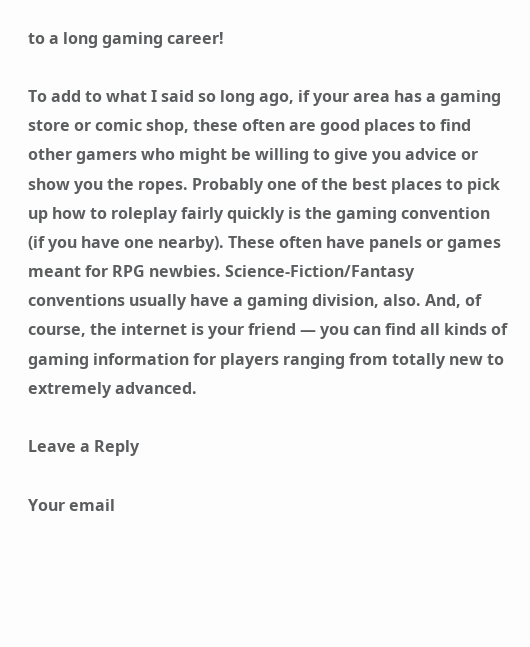to a long gaming career!

To add to what I said so long ago, if your area has a gaming store or comic shop, these often are good places to find other gamers who might be willing to give you advice or show you the ropes. Probably one of the best places to pick up how to roleplay fairly quickly is the gaming convention (if you have one nearby). These often have panels or games meant for RPG newbies. Science-Fiction/Fantasy conventions usually have a gaming division, also. And, of course, the internet is your friend — you can find all kinds of gaming information for players ranging from totally new to extremely advanced.

Leave a Reply

Your email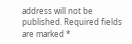address will not be published. Required fields are marked *